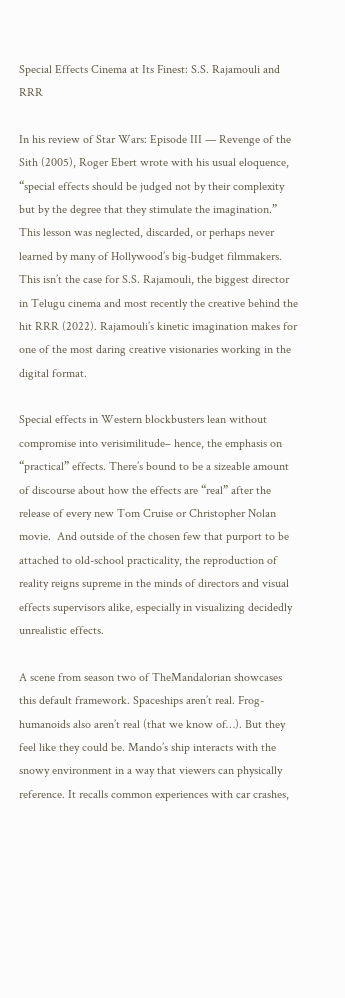Special Effects Cinema at Its Finest: S.S. Rajamouli and RRR

In his review of Star Wars: Episode III — Revenge of the Sith (2005), Roger Ebert wrote with his usual eloquence, “special effects should be judged not by their complexity but by the degree that they stimulate the imagination.” This lesson was neglected, discarded, or perhaps never learned by many of Hollywood’s big-budget filmmakers. This isn’t the case for S.S. Rajamouli, the biggest director in Telugu cinema and most recently the creative behind the hit RRR (2022). Rajamouli’s kinetic imagination makes for one of the most daring creative visionaries working in the digital format.

Special effects in Western blockbusters lean without compromise into verisimilitude– hence, the emphasis on “practical” effects. There’s bound to be a sizeable amount of discourse about how the effects are “real” after the release of every new Tom Cruise or Christopher Nolan movie.  And outside of the chosen few that purport to be attached to old-school practicality, the reproduction of reality reigns supreme in the minds of directors and visual effects supervisors alike, especially in visualizing decidedly unrealistic effects.

A scene from season two of TheMandalorian showcases this default framework. Spaceships aren’t real. Frog-humanoids also aren’t real (that we know of…). But they feel like they could be. Mando’s ship interacts with the snowy environment in a way that viewers can physically reference. It recalls common experiences with car crashes,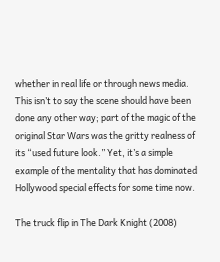whether in real life or through news media. This isn’t to say the scene should have been done any other way; part of the magic of the original Star Wars was the gritty realness of its “used future look.” Yet, it’s a simple example of the mentality that has dominated Hollywood special effects for some time now.

The truck flip in The Dark Knight (2008)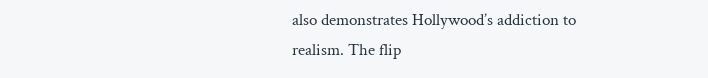also demonstrates Hollywood’s addiction to realism. The flip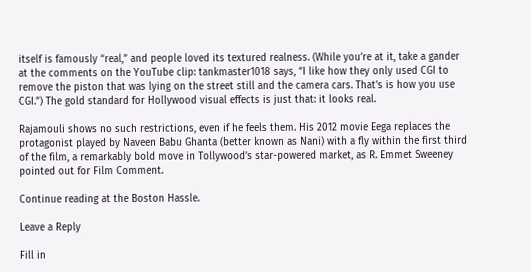itself is famously “real,” and people loved its textured realness. (While you’re at it, take a gander at the comments on the YouTube clip: tankmaster1018 says, “I like how they only used CGI to remove the piston that was lying on the street still and the camera cars. That’s is how you use CGI.”) The gold standard for Hollywood visual effects is just that: it looks real.

Rajamouli shows no such restrictions, even if he feels them. His 2012 movie Eega replaces the protagonist played by Naveen Babu Ghanta (better known as Nani) with a fly within the first third of the film, a remarkably bold move in Tollywood’s star-powered market, as R. Emmet Sweeney pointed out for Film Comment.

Continue reading at the Boston Hassle.

Leave a Reply

Fill in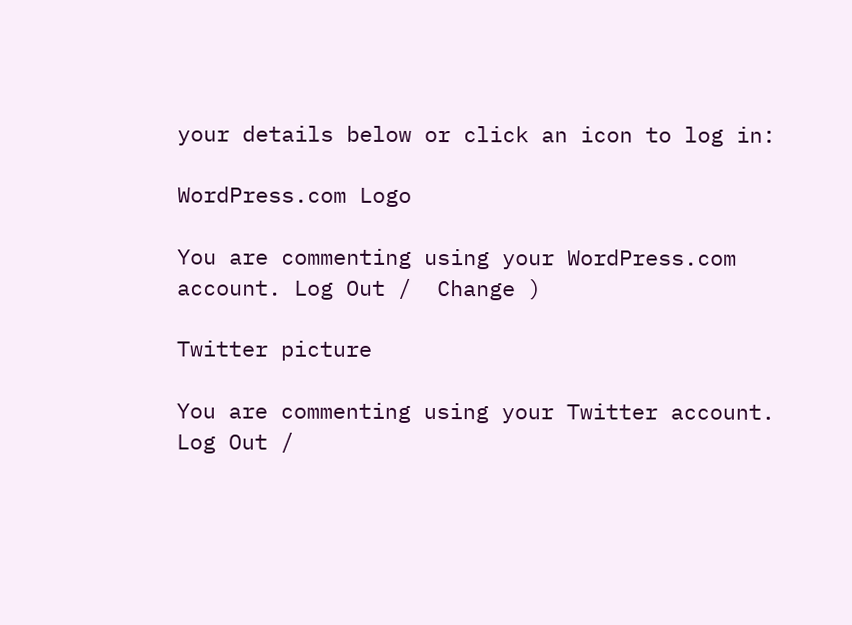your details below or click an icon to log in:

WordPress.com Logo

You are commenting using your WordPress.com account. Log Out /  Change )

Twitter picture

You are commenting using your Twitter account. Log Out /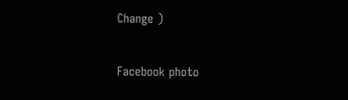Change )

Facebook photo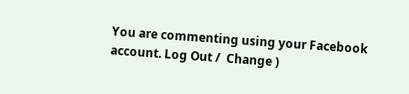You are commenting using your Facebook account. Log Out /  Change )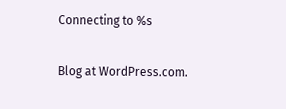Connecting to %s

Blog at WordPress.com.